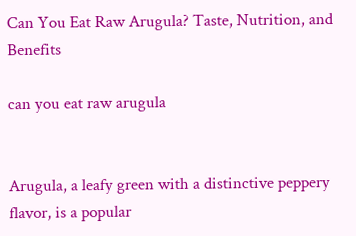Can You Eat Raw Arugula? Taste, Nutrition, and Benefits

can you eat raw arugula


Arugula, a leafy green with a distinctive peppery flavor, is a popular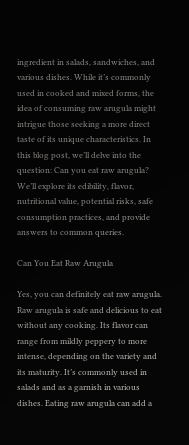ingredient in salads, sandwiches, and various dishes. While it’s commonly used in cooked and mixed forms, the idea of consuming raw arugula might intrigue those seeking a more direct taste of its unique characteristics. In this blog post, we’ll delve into the question: Can you eat raw arugula? We’ll explore its edibility, flavor, nutritional value, potential risks, safe consumption practices, and provide answers to common queries.

Can You Eat Raw Arugula

Yes, you can definitely eat raw arugula. Raw arugula is safe and delicious to eat without any cooking. Its flavor can range from mildly peppery to more intense, depending on the variety and its maturity. It’s commonly used in salads and as a garnish in various dishes. Eating raw arugula can add a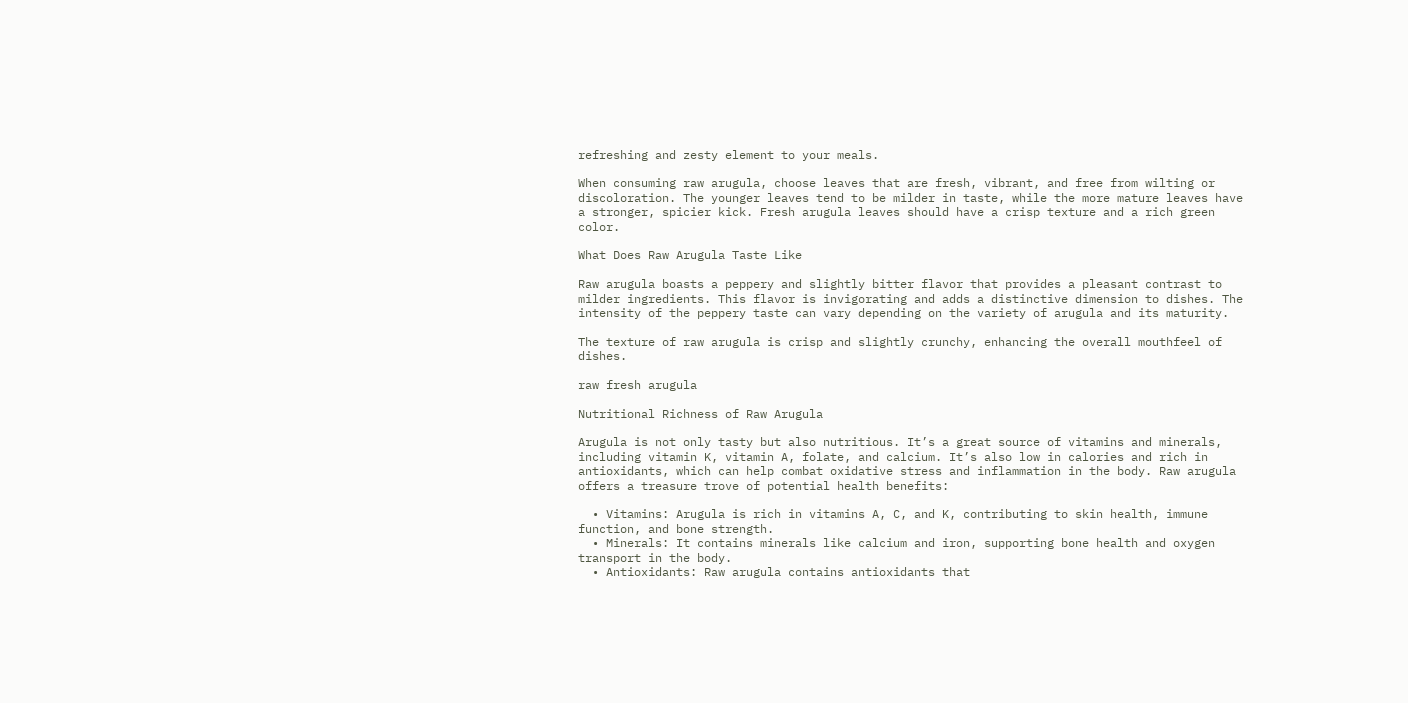refreshing and zesty element to your meals.

When consuming raw arugula, choose leaves that are fresh, vibrant, and free from wilting or discoloration. The younger leaves tend to be milder in taste, while the more mature leaves have a stronger, spicier kick. Fresh arugula leaves should have a crisp texture and a rich green color.

What Does Raw Arugula Taste Like

Raw arugula boasts a peppery and slightly bitter flavor that provides a pleasant contrast to milder ingredients. This flavor is invigorating and adds a distinctive dimension to dishes. The intensity of the peppery taste can vary depending on the variety of arugula and its maturity.

The texture of raw arugula is crisp and slightly crunchy, enhancing the overall mouthfeel of dishes.

raw fresh arugula

Nutritional Richness of Raw Arugula

Arugula is not only tasty but also nutritious. It’s a great source of vitamins and minerals, including vitamin K, vitamin A, folate, and calcium. It’s also low in calories and rich in antioxidants, which can help combat oxidative stress and inflammation in the body. Raw arugula offers a treasure trove of potential health benefits:

  • Vitamins: Arugula is rich in vitamins A, C, and K, contributing to skin health, immune function, and bone strength.
  • Minerals: It contains minerals like calcium and iron, supporting bone health and oxygen transport in the body.
  • Antioxidants: Raw arugula contains antioxidants that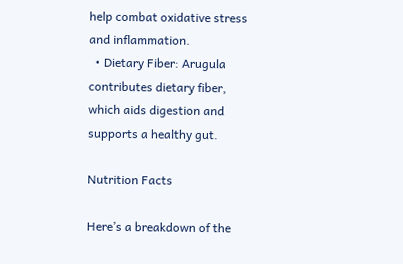help combat oxidative stress and inflammation.
  • Dietary Fiber: Arugula contributes dietary fiber, which aids digestion and supports a healthy gut.

Nutrition Facts

Here’s a breakdown of the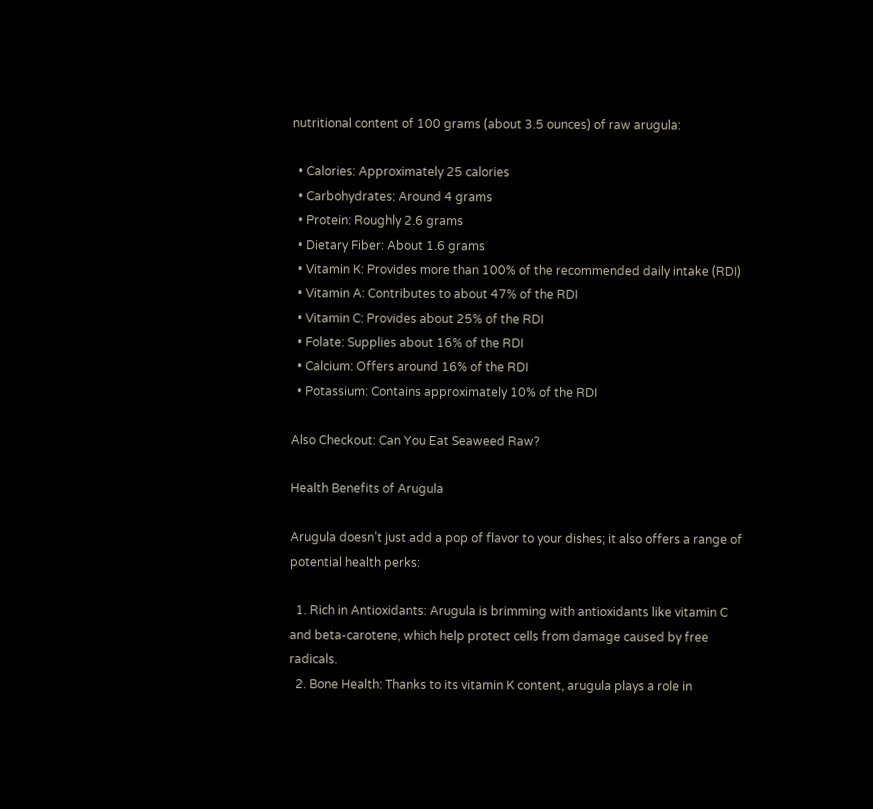nutritional content of 100 grams (about 3.5 ounces) of raw arugula:

  • Calories: Approximately 25 calories
  • Carbohydrates: Around 4 grams
  • Protein: Roughly 2.6 grams
  • Dietary Fiber: About 1.6 grams
  • Vitamin K: Provides more than 100% of the recommended daily intake (RDI)
  • Vitamin A: Contributes to about 47% of the RDI
  • Vitamin C: Provides about 25% of the RDI
  • Folate: Supplies about 16% of the RDI
  • Calcium: Offers around 16% of the RDI
  • Potassium: Contains approximately 10% of the RDI

Also Checkout: Can You Eat Seaweed Raw?

Health Benefits of Arugula

Arugula doesn’t just add a pop of flavor to your dishes; it also offers a range of potential health perks:

  1. Rich in Antioxidants: Arugula is brimming with antioxidants like vitamin C and beta-carotene, which help protect cells from damage caused by free radicals.
  2. Bone Health: Thanks to its vitamin K content, arugula plays a role in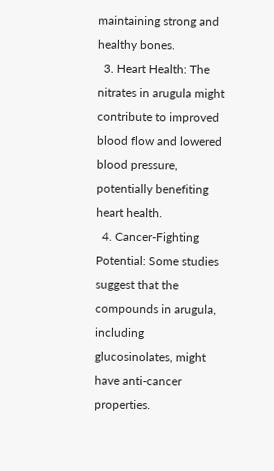maintaining strong and healthy bones.
  3. Heart Health: The nitrates in arugula might contribute to improved blood flow and lowered blood pressure, potentially benefiting heart health.
  4. Cancer-Fighting Potential: Some studies suggest that the compounds in arugula, including glucosinolates, might have anti-cancer properties.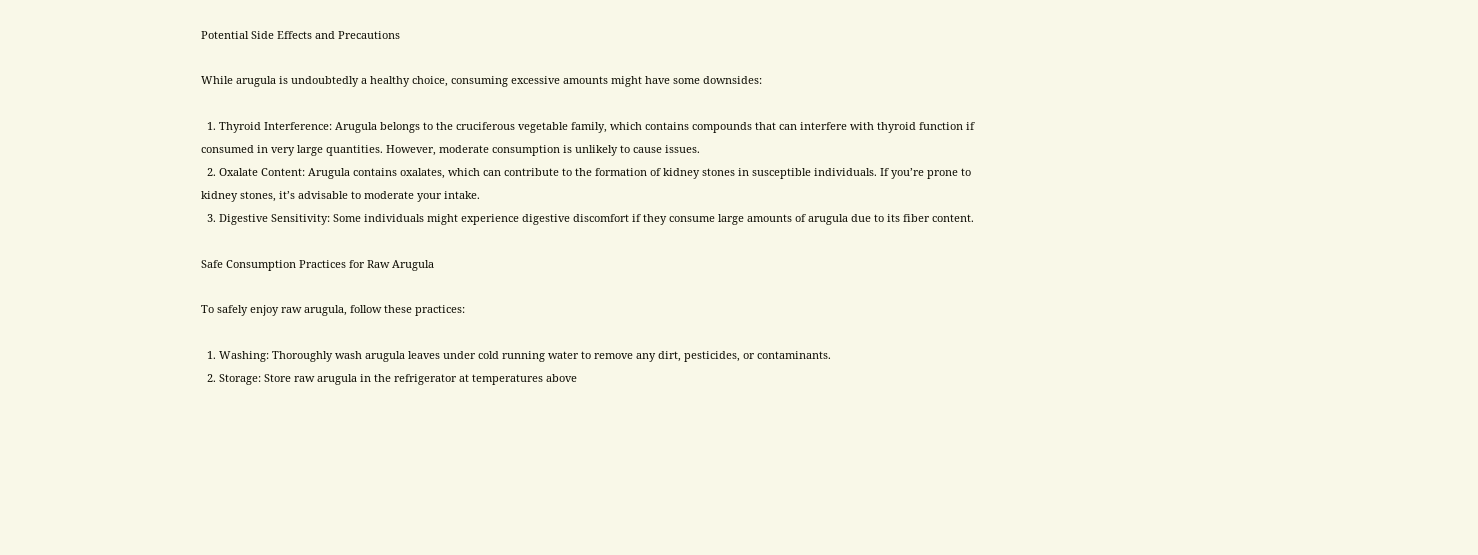Potential Side Effects and Precautions

While arugula is undoubtedly a healthy choice, consuming excessive amounts might have some downsides:

  1. Thyroid Interference: Arugula belongs to the cruciferous vegetable family, which contains compounds that can interfere with thyroid function if consumed in very large quantities. However, moderate consumption is unlikely to cause issues.
  2. Oxalate Content: Arugula contains oxalates, which can contribute to the formation of kidney stones in susceptible individuals. If you’re prone to kidney stones, it’s advisable to moderate your intake.
  3. Digestive Sensitivity: Some individuals might experience digestive discomfort if they consume large amounts of arugula due to its fiber content.

Safe Consumption Practices for Raw Arugula

To safely enjoy raw arugula, follow these practices:

  1. Washing: Thoroughly wash arugula leaves under cold running water to remove any dirt, pesticides, or contaminants.
  2. Storage: Store raw arugula in the refrigerator at temperatures above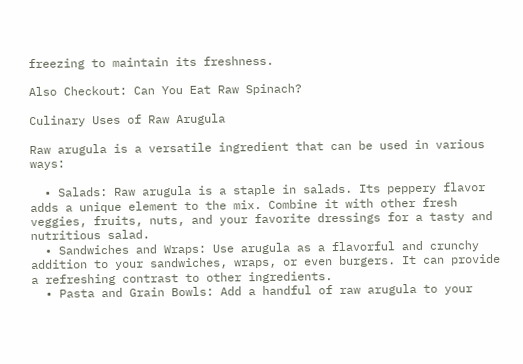freezing to maintain its freshness.

Also Checkout: Can You Eat Raw Spinach?

Culinary Uses of Raw Arugula

Raw arugula is a versatile ingredient that can be used in various ways:

  • Salads: Raw arugula is a staple in salads. Its peppery flavor adds a unique element to the mix. Combine it with other fresh veggies, fruits, nuts, and your favorite dressings for a tasty and nutritious salad.
  • Sandwiches and Wraps: Use arugula as a flavorful and crunchy addition to your sandwiches, wraps, or even burgers. It can provide a refreshing contrast to other ingredients.
  • Pasta and Grain Bowls: Add a handful of raw arugula to your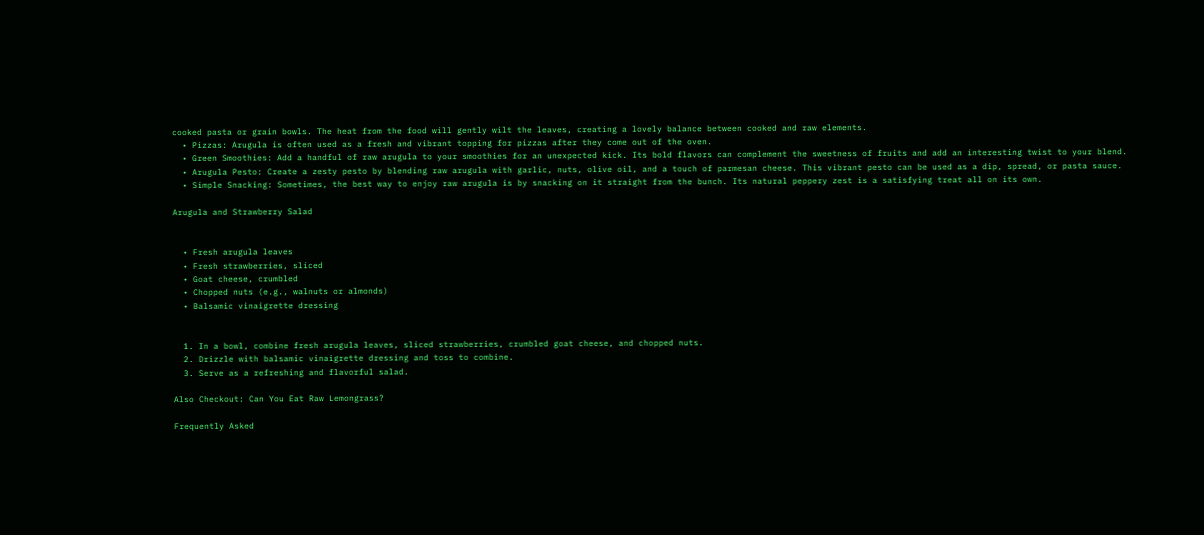cooked pasta or grain bowls. The heat from the food will gently wilt the leaves, creating a lovely balance between cooked and raw elements.
  • Pizzas: Arugula is often used as a fresh and vibrant topping for pizzas after they come out of the oven.
  • Green Smoothies: Add a handful of raw arugula to your smoothies for an unexpected kick. Its bold flavors can complement the sweetness of fruits and add an interesting twist to your blend.
  • Arugula Pesto: Create a zesty pesto by blending raw arugula with garlic, nuts, olive oil, and a touch of parmesan cheese. This vibrant pesto can be used as a dip, spread, or pasta sauce.
  • Simple Snacking: Sometimes, the best way to enjoy raw arugula is by snacking on it straight from the bunch. Its natural peppery zest is a satisfying treat all on its own.

Arugula and Strawberry Salad


  • Fresh arugula leaves
  • Fresh strawberries, sliced
  • Goat cheese, crumbled
  • Chopped nuts (e.g., walnuts or almonds)
  • Balsamic vinaigrette dressing


  1. In a bowl, combine fresh arugula leaves, sliced strawberries, crumbled goat cheese, and chopped nuts.
  2. Drizzle with balsamic vinaigrette dressing and toss to combine.
  3. Serve as a refreshing and flavorful salad.

Also Checkout: Can You Eat Raw Lemongrass?

Frequently Asked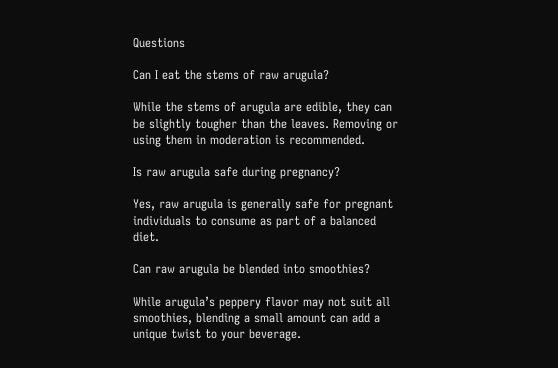Questions

Can I eat the stems of raw arugula?

While the stems of arugula are edible, they can be slightly tougher than the leaves. Removing or using them in moderation is recommended.

Is raw arugula safe during pregnancy?

Yes, raw arugula is generally safe for pregnant individuals to consume as part of a balanced diet.

Can raw arugula be blended into smoothies?

While arugula’s peppery flavor may not suit all smoothies, blending a small amount can add a unique twist to your beverage.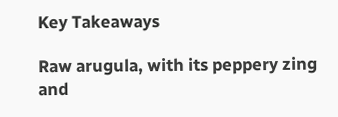Key Takeaways

Raw arugula, with its peppery zing and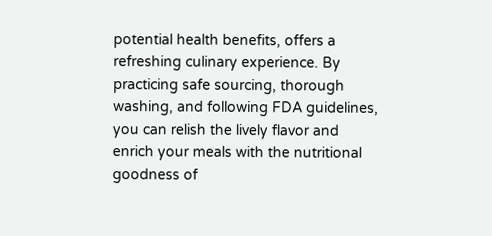potential health benefits, offers a refreshing culinary experience. By practicing safe sourcing, thorough washing, and following FDA guidelines, you can relish the lively flavor and enrich your meals with the nutritional goodness of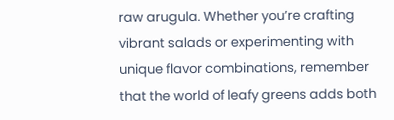raw arugula. Whether you’re crafting vibrant salads or experimenting with unique flavor combinations, remember that the world of leafy greens adds both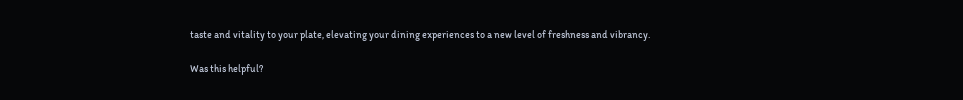taste and vitality to your plate, elevating your dining experiences to a new level of freshness and vibrancy.

Was this helpful?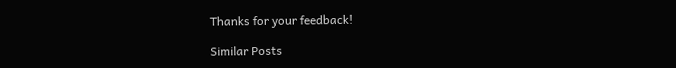Thanks for your feedback!

Similar Posts